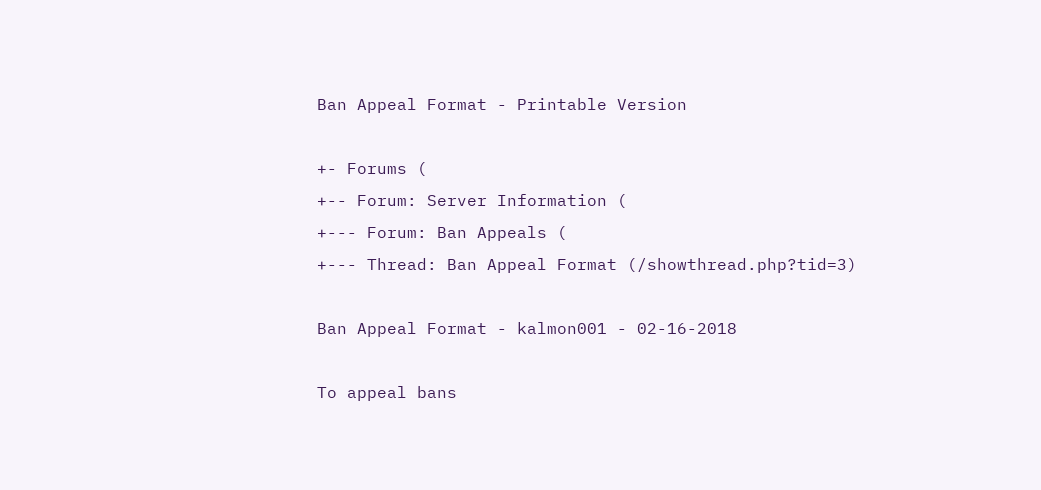Ban Appeal Format - Printable Version

+- Forums (
+-- Forum: Server Information (
+--- Forum: Ban Appeals (
+--- Thread: Ban Appeal Format (/showthread.php?tid=3)

Ban Appeal Format - kalmon001 - 02-16-2018

To appeal bans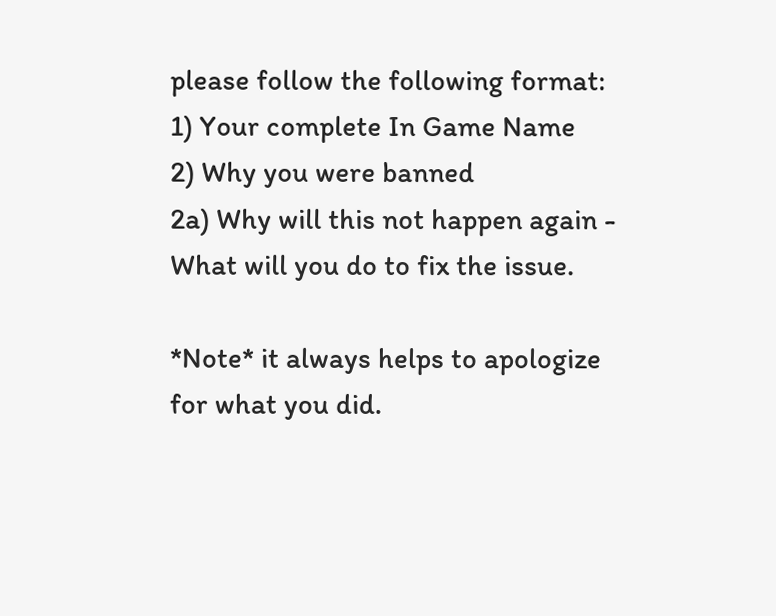please follow the following format:
1) Your complete In Game Name
2) Why you were banned
2a) Why will this not happen again - What will you do to fix the issue.

*Note* it always helps to apologize for what you did.